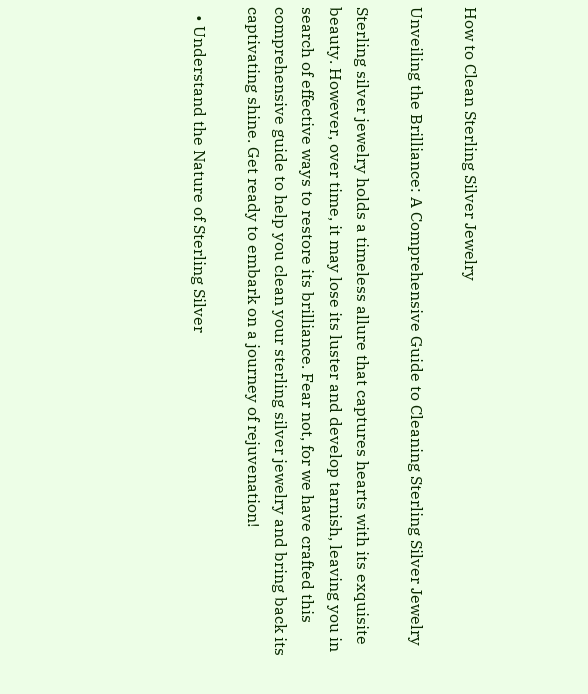How to Clean Sterling Silver Jewelry

Unveiling the Brilliance: A Comprehensive Guide to Cleaning Sterling Silver Jewelry

Sterling silver jewelry holds a timeless allure that captures hearts with its exquisite beauty. However, over time, it may lose its luster and develop tarnish, leaving you in search of effective ways to restore its brilliance. Fear not, for we have crafted this comprehensive guide to help you clean your sterling silver jewelry and bring back its captivating shine. Get ready to embark on a journey of rejuvenation!

  • Understand the Nature of Sterling Silver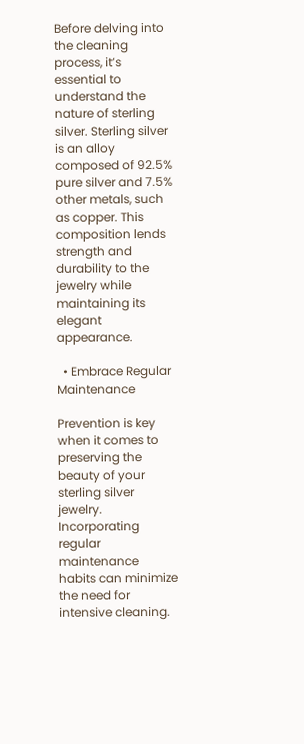Before delving into the cleaning process, it’s essential to understand the nature of sterling silver. Sterling silver is an alloy composed of 92.5% pure silver and 7.5% other metals, such as copper. This composition lends strength and durability to the jewelry while maintaining its elegant appearance.

  • Embrace Regular Maintenance

Prevention is key when it comes to preserving the beauty of your sterling silver jewelry. Incorporating regular maintenance habits can minimize the need for intensive cleaning.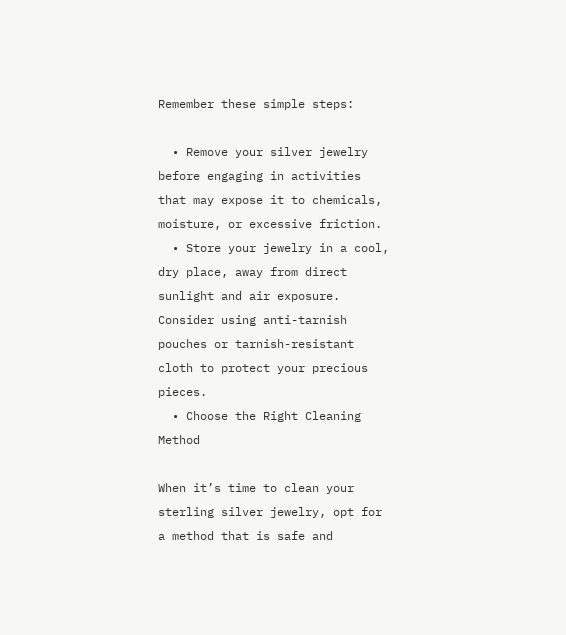Remember these simple steps:

  • Remove your silver jewelry before engaging in activities that may expose it to chemicals, moisture, or excessive friction.
  • Store your jewelry in a cool, dry place, away from direct sunlight and air exposure. Consider using anti-tarnish pouches or tarnish-resistant cloth to protect your precious pieces.
  • Choose the Right Cleaning Method

When it’s time to clean your sterling silver jewelry, opt for a method that is safe and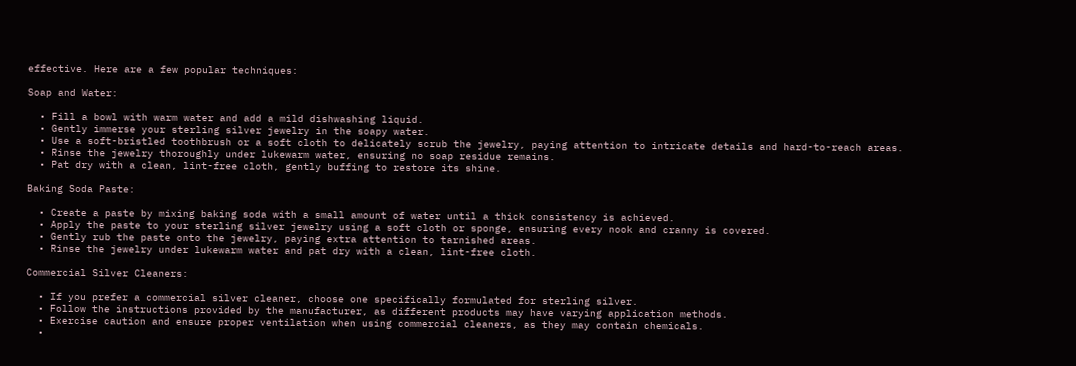effective. Here are a few popular techniques:

Soap and Water:

  • Fill a bowl with warm water and add a mild dishwashing liquid.
  • Gently immerse your sterling silver jewelry in the soapy water.
  • Use a soft-bristled toothbrush or a soft cloth to delicately scrub the jewelry, paying attention to intricate details and hard-to-reach areas.
  • Rinse the jewelry thoroughly under lukewarm water, ensuring no soap residue remains.
  • Pat dry with a clean, lint-free cloth, gently buffing to restore its shine.

Baking Soda Paste:

  • Create a paste by mixing baking soda with a small amount of water until a thick consistency is achieved.
  • Apply the paste to your sterling silver jewelry using a soft cloth or sponge, ensuring every nook and cranny is covered.
  • Gently rub the paste onto the jewelry, paying extra attention to tarnished areas.
  • Rinse the jewelry under lukewarm water and pat dry with a clean, lint-free cloth.

Commercial Silver Cleaners:

  • If you prefer a commercial silver cleaner, choose one specifically formulated for sterling silver.
  • Follow the instructions provided by the manufacturer, as different products may have varying application methods.
  • Exercise caution and ensure proper ventilation when using commercial cleaners, as they may contain chemicals.
  •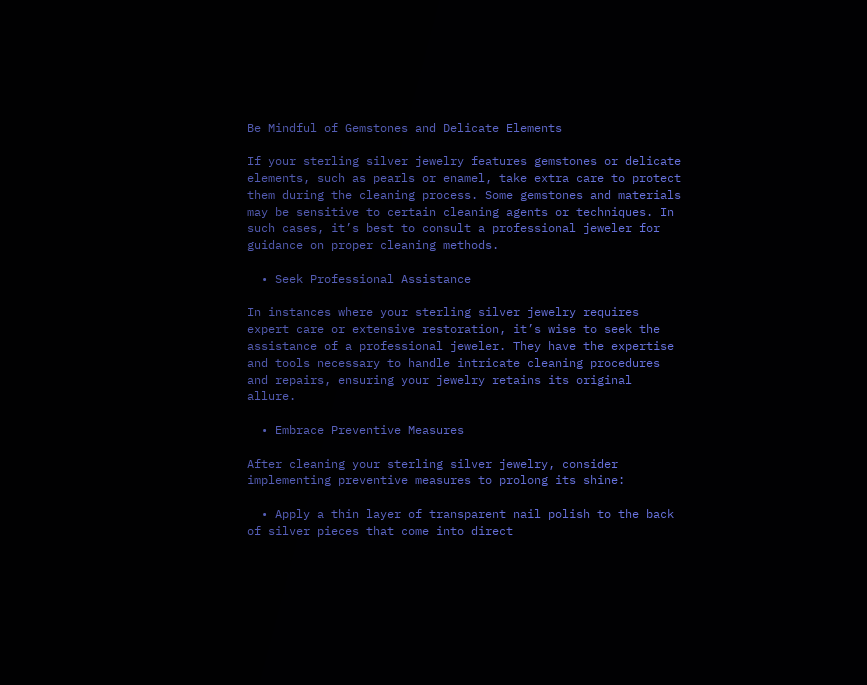Be Mindful of Gemstones and Delicate Elements

If your sterling silver jewelry features gemstones or delicate elements, such as pearls or enamel, take extra care to protect them during the cleaning process. Some gemstones and materials may be sensitive to certain cleaning agents or techniques. In such cases, it’s best to consult a professional jeweler for guidance on proper cleaning methods.

  • Seek Professional Assistance

In instances where your sterling silver jewelry requires expert care or extensive restoration, it’s wise to seek the assistance of a professional jeweler. They have the expertise and tools necessary to handle intricate cleaning procedures and repairs, ensuring your jewelry retains its original allure.

  • Embrace Preventive Measures

After cleaning your sterling silver jewelry, consider implementing preventive measures to prolong its shine:

  • Apply a thin layer of transparent nail polish to the back of silver pieces that come into direct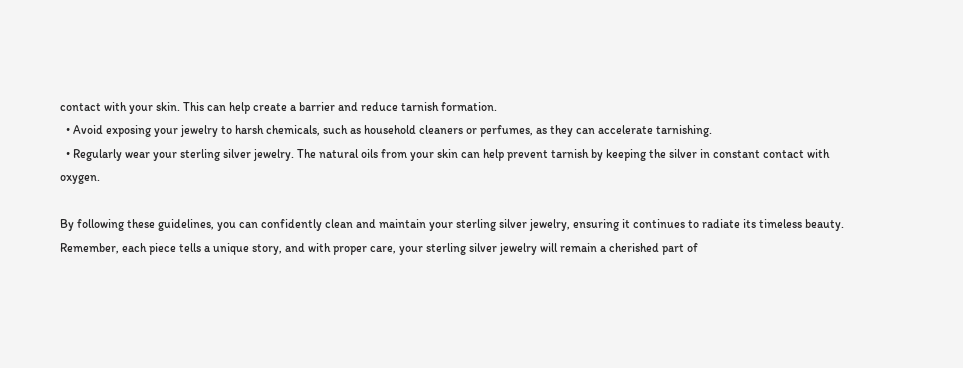contact with your skin. This can help create a barrier and reduce tarnish formation.
  • Avoid exposing your jewelry to harsh chemicals, such as household cleaners or perfumes, as they can accelerate tarnishing.
  • Regularly wear your sterling silver jewelry. The natural oils from your skin can help prevent tarnish by keeping the silver in constant contact with oxygen.

By following these guidelines, you can confidently clean and maintain your sterling silver jewelry, ensuring it continues to radiate its timeless beauty. Remember, each piece tells a unique story, and with proper care, your sterling silver jewelry will remain a cherished part of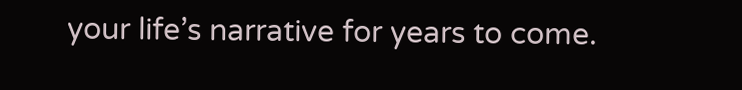your life’s narrative for years to come.